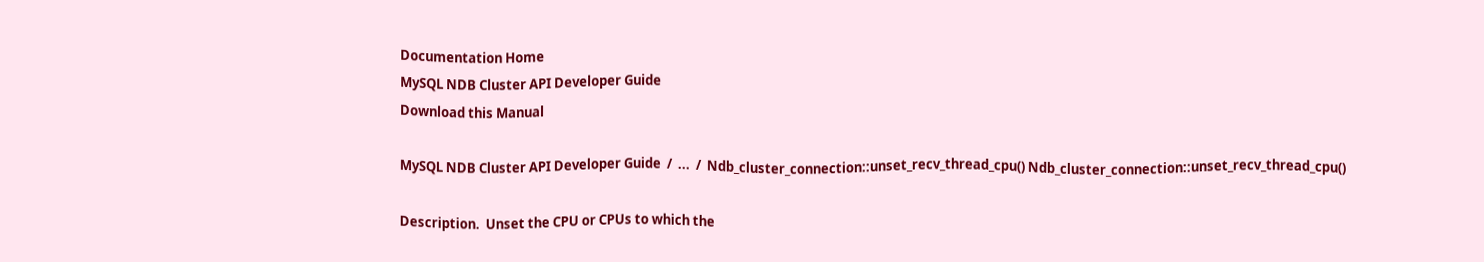Documentation Home
MySQL NDB Cluster API Developer Guide
Download this Manual

MySQL NDB Cluster API Developer Guide  /  ...  /  Ndb_cluster_connection::unset_recv_thread_cpu() Ndb_cluster_connection::unset_recv_thread_cpu()

Description.  Unset the CPU or CPUs to which the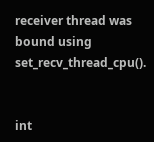receiver thread was bound using set_recv_thread_cpu().


int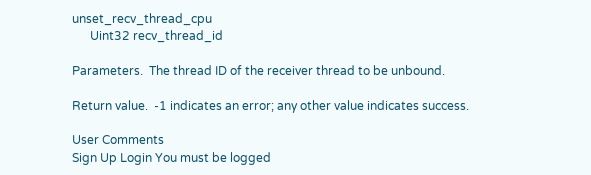unset_recv_thread_cpu
      Uint32 recv_thread_id

Parameters.  The thread ID of the receiver thread to be unbound.

Return value.  -1 indicates an error; any other value indicates success.

User Comments
Sign Up Login You must be logged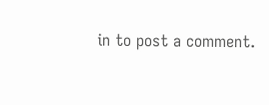in to post a comment.